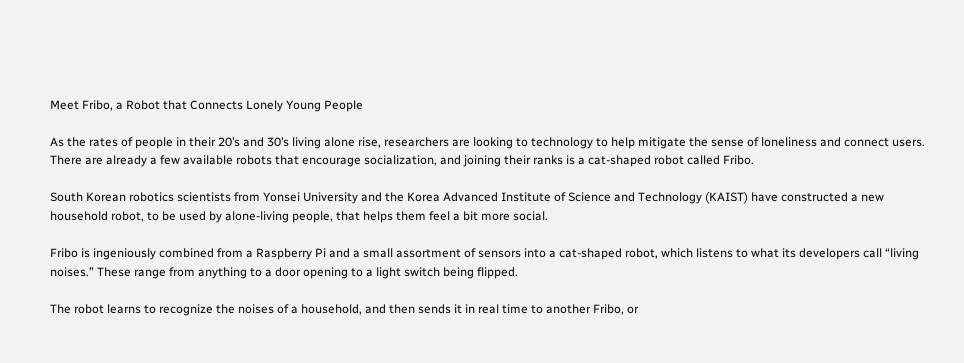Meet Fribo, a Robot that Connects Lonely Young People

As the rates of people in their 20’s and 30’s living alone rise, researchers are looking to technology to help mitigate the sense of loneliness and connect users. There are already a few available robots that encourage socialization, and joining their ranks is a cat-shaped robot called Fribo.

South Korean robotics scientists from Yonsei University and the Korea Advanced Institute of Science and Technology (KAIST) have constructed a new household robot, to be used by alone-living people, that helps them feel a bit more social.

Fribo is ingeniously combined from a Raspberry Pi and a small assortment of sensors into a cat-shaped robot, which listens to what its developers call “living noises.” These range from anything to a door opening to a light switch being flipped.

The robot learns to recognize the noises of a household, and then sends it in real time to another Fribo, or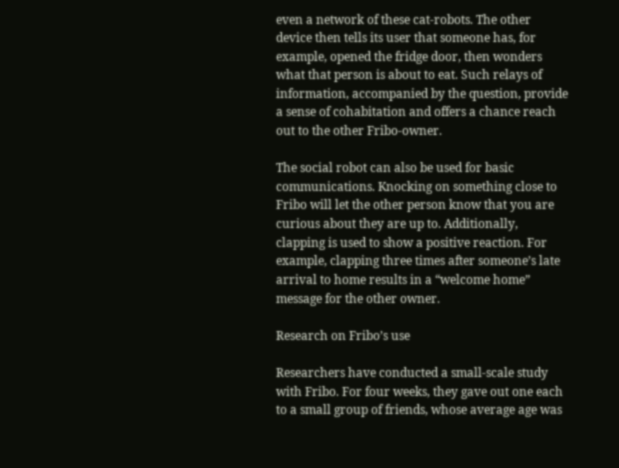even a network of these cat-robots. The other device then tells its user that someone has, for example, opened the fridge door, then wonders what that person is about to eat. Such relays of information, accompanied by the question, provide a sense of cohabitation and offers a chance reach out to the other Fribo-owner.

The social robot can also be used for basic communications. Knocking on something close to Fribo will let the other person know that you are curious about they are up to. Additionally, clapping is used to show a positive reaction. For example, clapping three times after someone’s late arrival to home results in a “welcome home” message for the other owner.

Research on Fribo’s use

Researchers have conducted a small-scale study with Fribo. For four weeks, they gave out one each to a small group of friends, whose average age was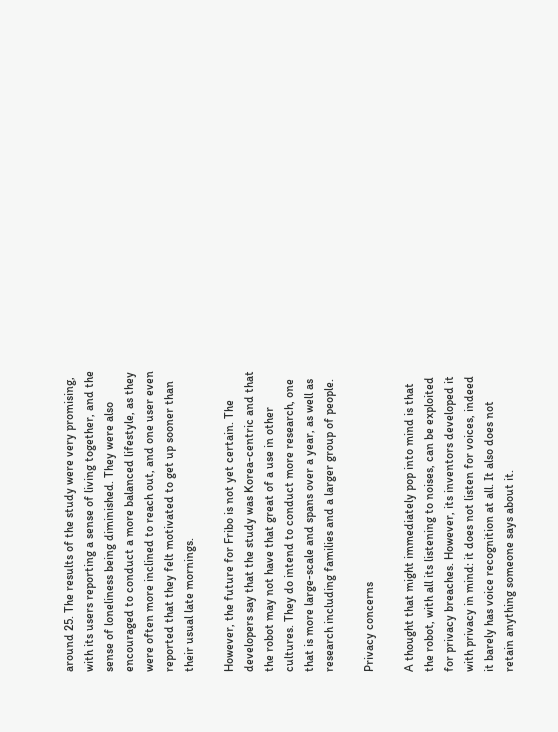around 25. The results of the study were very promising, with its users reporting a sense of living together, and the sense of loneliness being diminished. They were also encouraged to conduct a more balanced lifestyle, as they were often more inclined to reach out, and one user even reported that they felt motivated to get up sooner than their usual late mornings.

However, the future for Fribo is not yet certain. The developers say that the study was Korea-centric and that the robot may not have that great of a use in other cultures. They do intend to conduct more research, one that is more large-scale and spans over a year, as well as research including families and a larger group of people.

Privacy concerns

A thought that might immediately pop into mind is that the robot, with all its listening to noises, can be exploited for privacy breaches. However, its inventors developed it with privacy in mind: it does not listen for voices, indeed it barely has voice recognition at all. It also does not retain anything someone says about it.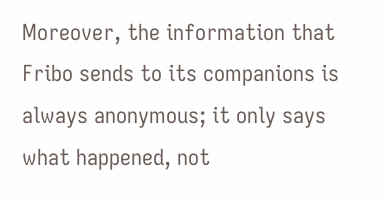Moreover, the information that Fribo sends to its companions is always anonymous; it only says what happened, not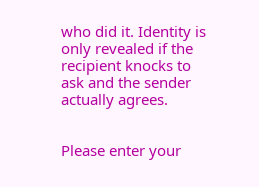who did it. Identity is only revealed if the recipient knocks to ask and the sender actually agrees.


Please enter your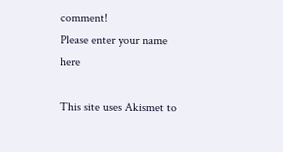comment!
Please enter your name here

This site uses Akismet to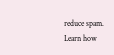reduce spam. Learn how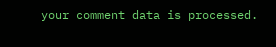your comment data is processed.